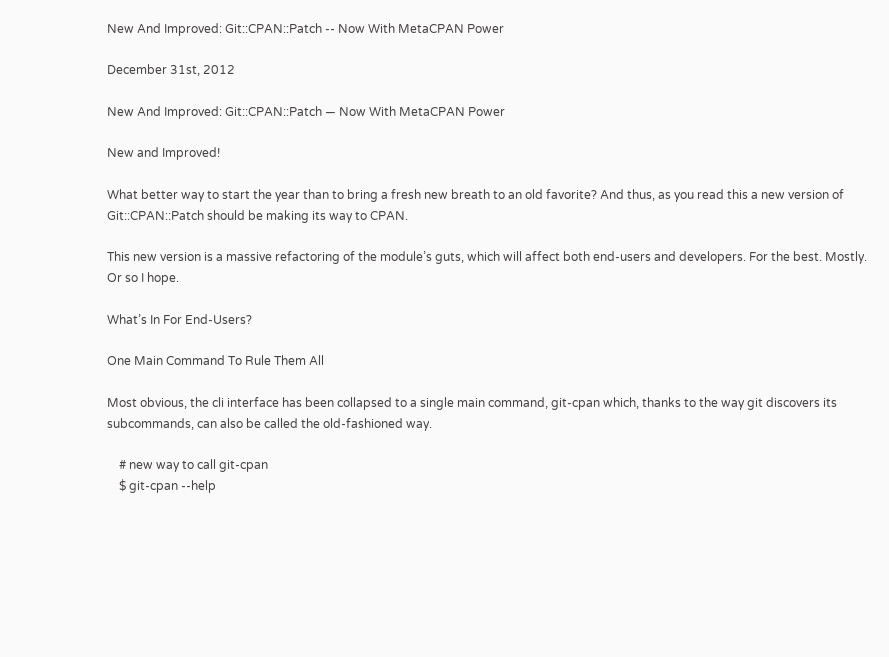New And Improved: Git::CPAN::Patch -- Now With MetaCPAN Power

December 31st, 2012

New And Improved: Git::CPAN::Patch — Now With MetaCPAN Power

New and Improved!

What better way to start the year than to bring a fresh new breath to an old favorite? And thus, as you read this a new version of Git::CPAN::Patch should be making its way to CPAN.

This new version is a massive refactoring of the module’s guts, which will affect both end-users and developers. For the best. Mostly. Or so I hope.

What’s In For End-Users?

One Main Command To Rule Them All

Most obvious, the cli interface has been collapsed to a single main command, git-cpan which, thanks to the way git discovers its subcommands, can also be called the old-fashioned way.

    # new way to call git-cpan
    $ git-cpan --help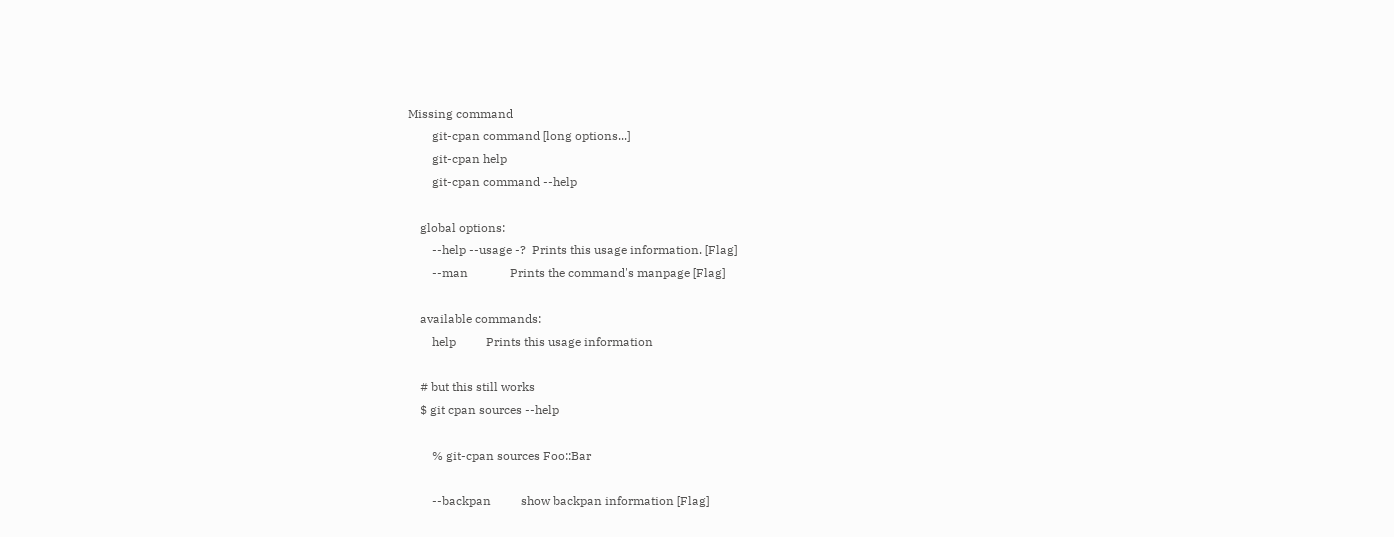Missing command
        git-cpan command [long options...]
        git-cpan help
        git-cpan command --help

    global options:
        --help --usage -?  Prints this usage information. [Flag]
        --man              Prints the command's manpage [Flag]

    available commands:
        help          Prints this usage information

    # but this still works
    $ git cpan sources --help

        % git-cpan sources Foo::Bar

        --backpan          show backpan information [Flag]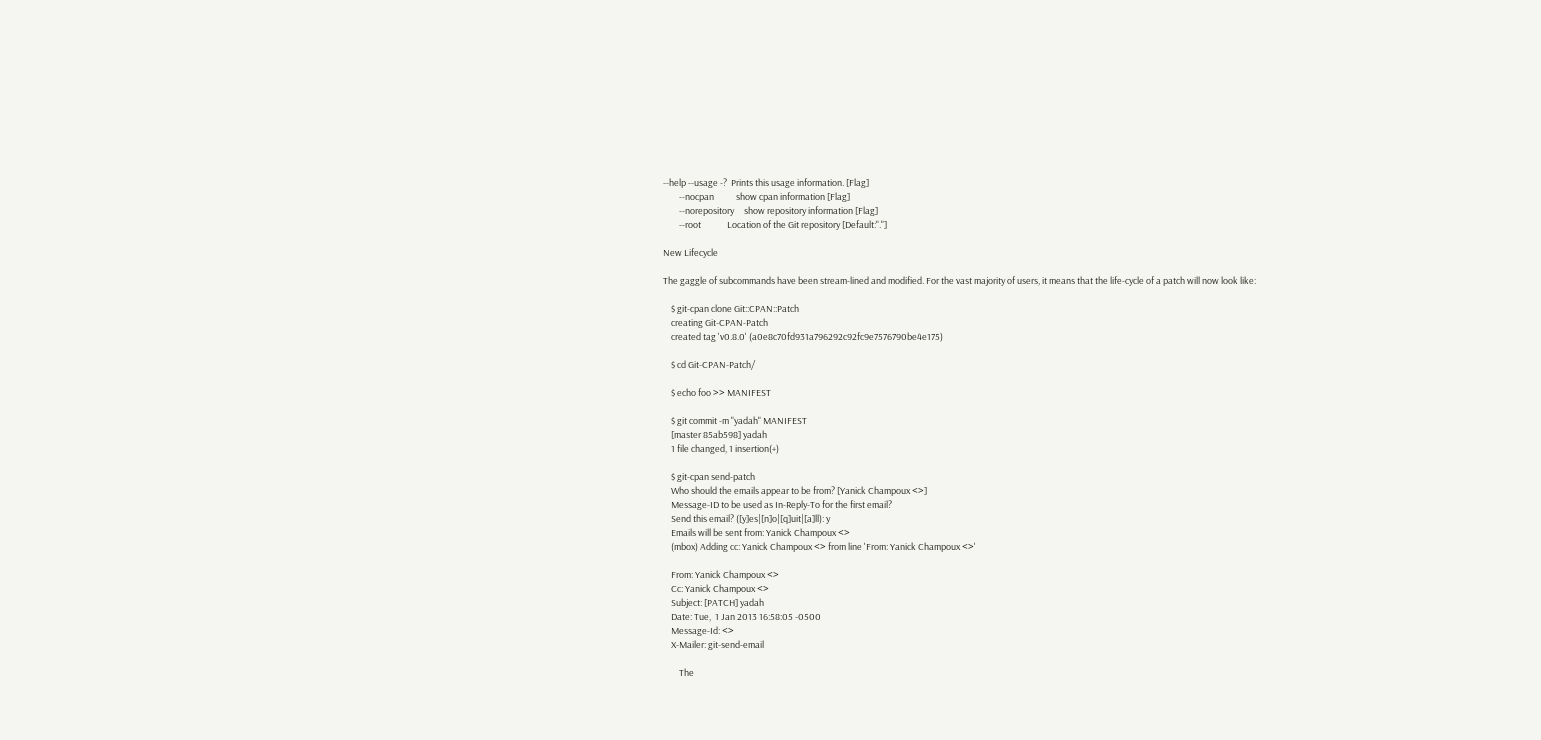--help --usage -?  Prints this usage information. [Flag]
        --nocpan           show cpan information [Flag]
        --norepository     show repository information [Flag]
        --root             Location of the Git repository [Default:"."]

New Lifecycle

The gaggle of subcommands have been stream-lined and modified. For the vast majority of users, it means that the life-cycle of a patch will now look like:

    $ git-cpan clone Git::CPAN::Patch
    creating Git-CPAN-Patch
    created tag 'v0.8.0' (a0e8c70fd931a796292c92fc9e7576790be4e175)

    $ cd Git-CPAN-Patch/

    $ echo foo >> MANIFEST

    $ git commit -m "yadah" MANIFEST
    [master 85ab598] yadah
    1 file changed, 1 insertion(+)

    $ git-cpan send-patch
    Who should the emails appear to be from? [Yanick Champoux <>]
    Message-ID to be used as In-Reply-To for the first email?
    Send this email? ([y]es|[n]o|[q]uit|[a]ll): y
    Emails will be sent from: Yanick Champoux <>
    (mbox) Adding cc: Yanick Champoux <> from line 'From: Yanick Champoux <>'

    From: Yanick Champoux <>
    Cc: Yanick Champoux <>
    Subject: [PATCH] yadah
    Date: Tue,  1 Jan 2013 16:58:05 -0500
    Message-Id: <>
    X-Mailer: git-send-email

        The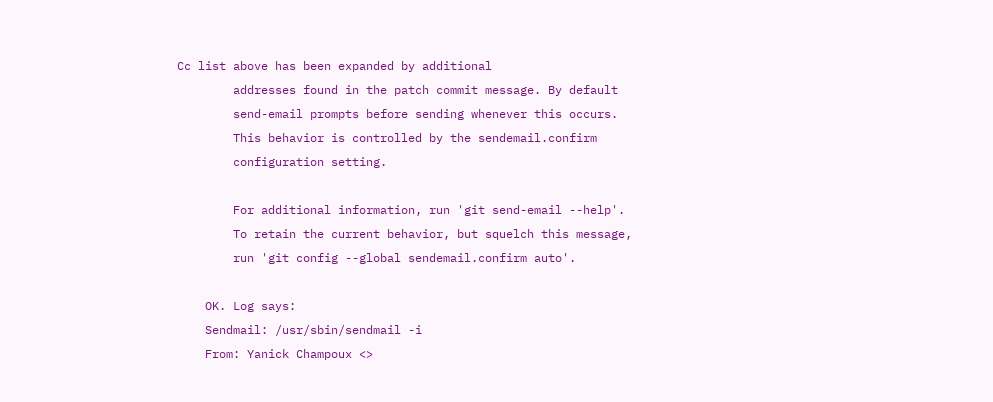Cc list above has been expanded by additional
        addresses found in the patch commit message. By default
        send-email prompts before sending whenever this occurs.
        This behavior is controlled by the sendemail.confirm
        configuration setting.

        For additional information, run 'git send-email --help'.
        To retain the current behavior, but squelch this message,
        run 'git config --global sendemail.confirm auto'.

    OK. Log says:
    Sendmail: /usr/sbin/sendmail -i
    From: Yanick Champoux <>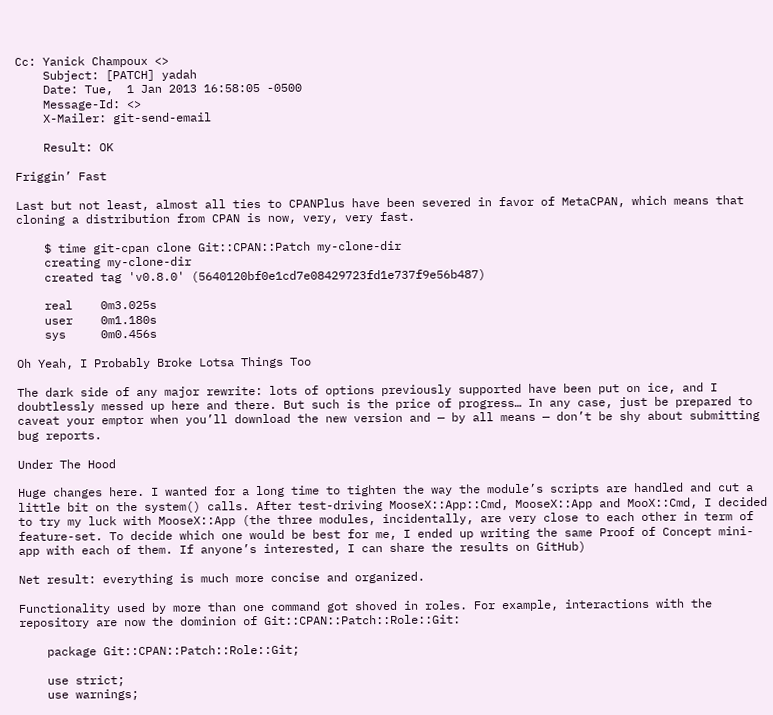Cc: Yanick Champoux <>
    Subject: [PATCH] yadah
    Date: Tue,  1 Jan 2013 16:58:05 -0500
    Message-Id: <>
    X-Mailer: git-send-email

    Result: OK

Friggin’ Fast

Last but not least, almost all ties to CPANPlus have been severed in favor of MetaCPAN, which means that cloning a distribution from CPAN is now, very, very fast.

    $ time git-cpan clone Git::CPAN::Patch my-clone-dir
    creating my-clone-dir
    created tag 'v0.8.0' (5640120bf0e1cd7e08429723fd1e737f9e56b487)

    real    0m3.025s
    user    0m1.180s
    sys     0m0.456s

Oh Yeah, I Probably Broke Lotsa Things Too

The dark side of any major rewrite: lots of options previously supported have been put on ice, and I doubtlessly messed up here and there. But such is the price of progress… In any case, just be prepared to caveat your emptor when you’ll download the new version and — by all means — don’t be shy about submitting bug reports.

Under The Hood

Huge changes here. I wanted for a long time to tighten the way the module’s scripts are handled and cut a little bit on the system() calls. After test-driving MooseX::App::Cmd, MooseX::App and MooX::Cmd, I decided to try my luck with MooseX::App (the three modules, incidentally, are very close to each other in term of feature-set. To decide which one would be best for me, I ended up writing the same Proof of Concept mini-app with each of them. If anyone’s interested, I can share the results on GitHub)

Net result: everything is much more concise and organized.

Functionality used by more than one command got shoved in roles. For example, interactions with the repository are now the dominion of Git::CPAN::Patch::Role::Git:

    package Git::CPAN::Patch::Role::Git;

    use strict;
    use warnings;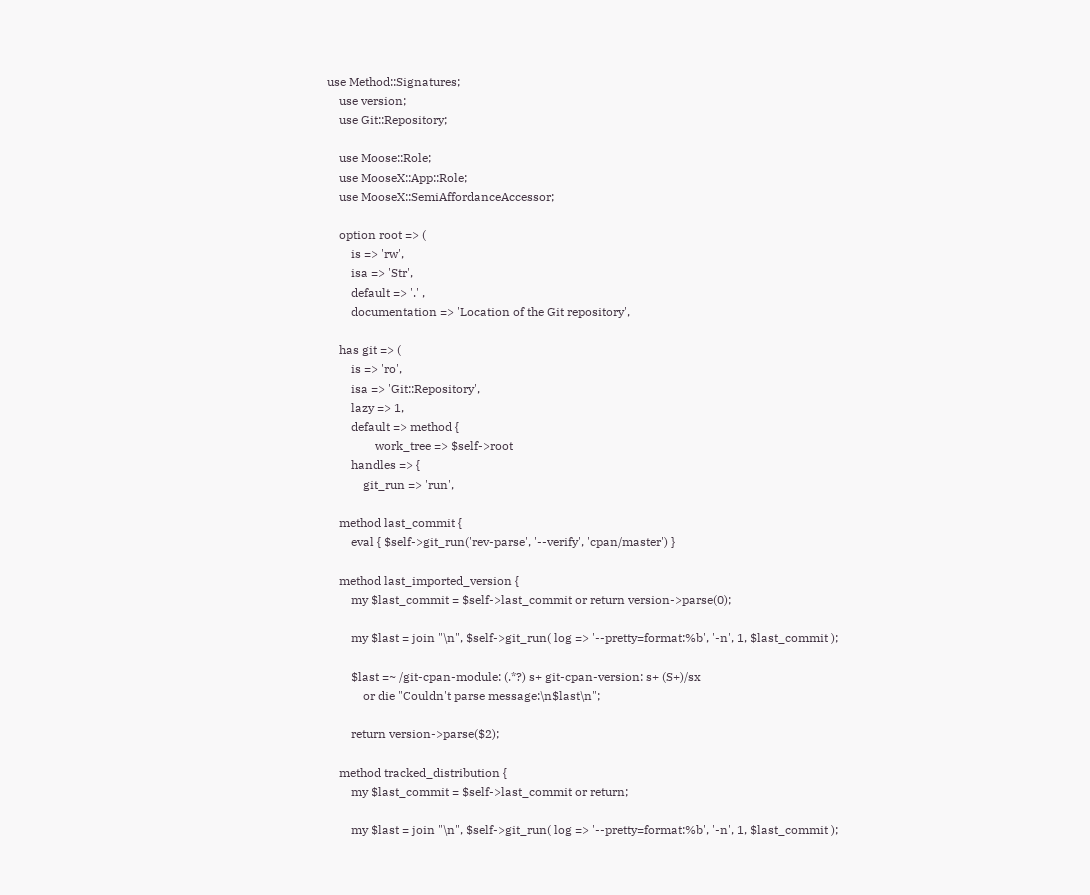use Method::Signatures;
    use version;
    use Git::Repository;

    use Moose::Role;
    use MooseX::App::Role;
    use MooseX::SemiAffordanceAccessor;

    option root => (
        is => 'rw',
        isa => 'Str',
        default => '.' ,
        documentation => 'Location of the Git repository',

    has git => (
        is => 'ro',
        isa => 'Git::Repository',
        lazy => 1,
        default => method {
                work_tree => $self->root
        handles => {
            git_run => 'run',

    method last_commit {
        eval { $self->git_run('rev-parse', '--verify', 'cpan/master') }

    method last_imported_version {
        my $last_commit = $self->last_commit or return version->parse(0);

        my $last = join "\n", $self->git_run( log => '--pretty=format:%b', '-n', 1, $last_commit );

        $last =~ /git-cpan-module: (.*?) s+ git-cpan-version: s+ (S+)/sx
            or die "Couldn't parse message:\n$last\n";

        return version->parse($2);

    method tracked_distribution {
        my $last_commit = $self->last_commit or return;

        my $last = join "\n", $self->git_run( log => '--pretty=format:%b', '-n', 1, $last_commit );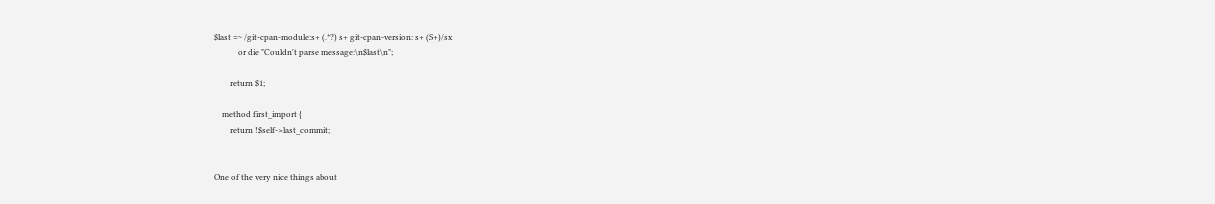$last =~ /git-cpan-module:s+ (.*?) s+ git-cpan-version: s+ (S+)/sx
            or die "Couldn't parse message:\n$last\n";

        return $1;

    method first_import {
        return !$self->last_commit;


One of the very nice things about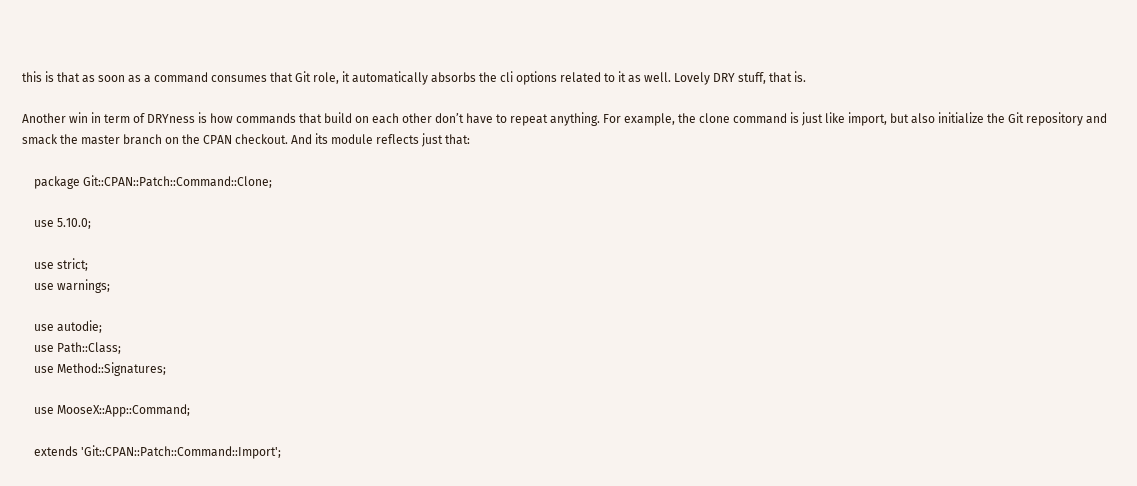this is that as soon as a command consumes that Git role, it automatically absorbs the cli options related to it as well. Lovely DRY stuff, that is.

Another win in term of DRYness is how commands that build on each other don’t have to repeat anything. For example, the clone command is just like import, but also initialize the Git repository and smack the master branch on the CPAN checkout. And its module reflects just that:

    package Git::CPAN::Patch::Command::Clone;

    use 5.10.0;

    use strict;
    use warnings;

    use autodie;
    use Path::Class;
    use Method::Signatures;

    use MooseX::App::Command;

    extends 'Git::CPAN::Patch::Command::Import';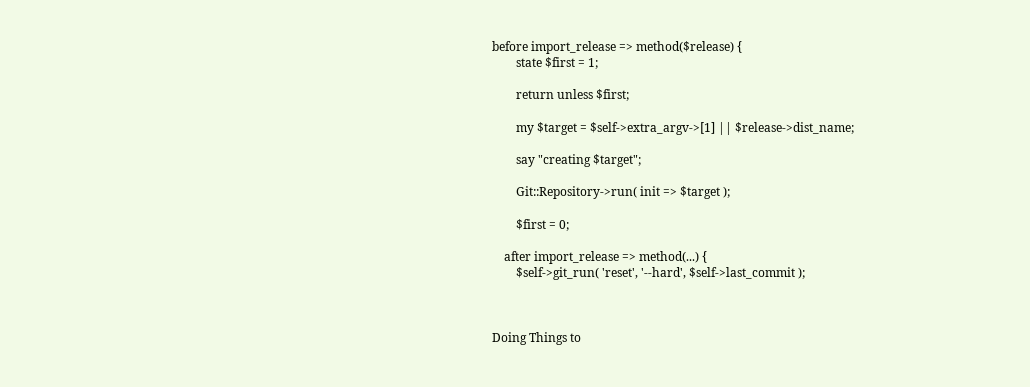before import_release => method($release) {
        state $first = 1;

        return unless $first;

        my $target = $self->extra_argv->[1] || $release->dist_name;

        say "creating $target";

        Git::Repository->run( init => $target );

        $first = 0;

    after import_release => method(...) {
        $self->git_run( 'reset', '--hard', $self->last_commit );



Doing Things to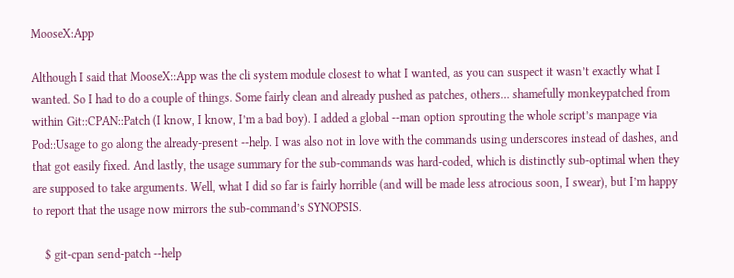MooseX:App

Although I said that MooseX::App was the cli system module closest to what I wanted, as you can suspect it wasn’t exactly what I wanted. So I had to do a couple of things. Some fairly clean and already pushed as patches, others… shamefully monkeypatched from within Git::CPAN::Patch (I know, I know, I’m a bad boy). I added a global --man option sprouting the whole script’s manpage via Pod::Usage to go along the already-present --help. I was also not in love with the commands using underscores instead of dashes, and that got easily fixed. And lastly, the usage summary for the sub-commands was hard-coded, which is distinctly sub-optimal when they are supposed to take arguments. Well, what I did so far is fairly horrible (and will be made less atrocious soon, I swear), but I’m happy to report that the usage now mirrors the sub-command’s SYNOPSIS.

    $ git-cpan send-patch --help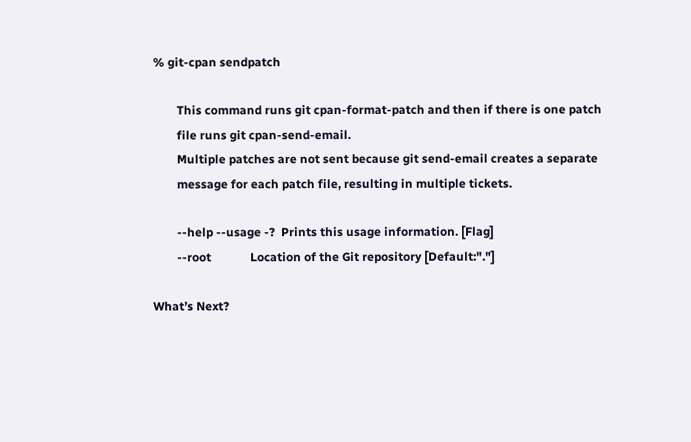% git-cpan sendpatch

        This command runs git cpan-format-patch and then if there is one patch
        file runs git cpan-send-email.
        Multiple patches are not sent because git send-email creates a separate
        message for each patch file, resulting in multiple tickets.

        --help --usage -?  Prints this usage information. [Flag]
        --root             Location of the Git repository [Default:"."]

What’s Next?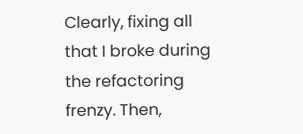Clearly, fixing all that I broke during the refactoring frenzy. Then,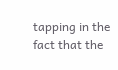tapping in the fact that the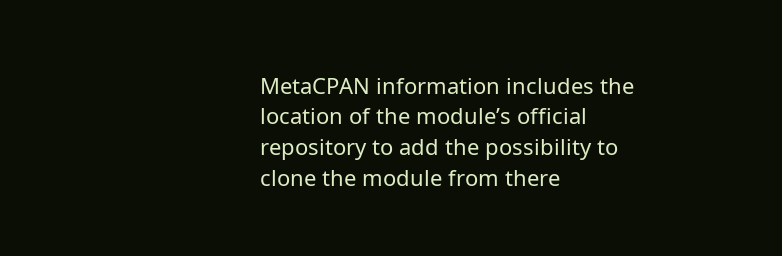MetaCPAN information includes the location of the module’s official repository to add the possibility to clone the module from there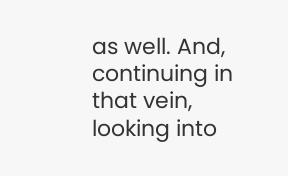as well. And, continuing in that vein, looking into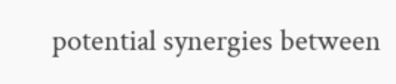potential synergies between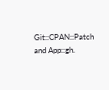Git::CPAN::Patch and App::gh.